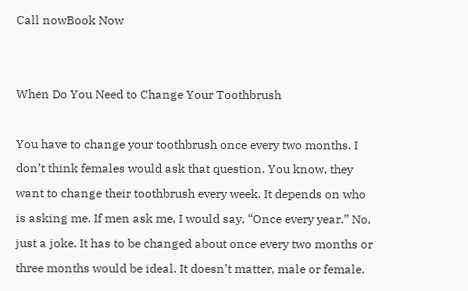Call nowBook Now


When Do You Need to Change Your Toothbrush

You have to change your toothbrush once every two months. I don’t think females would ask that question. You know, they want to change their toothbrush every week. It depends on who is asking me. If men ask me, I would say, “Once every year.” No, just a joke. It has to be changed about once every two months or three months would be ideal. It doesn’t matter, male or female.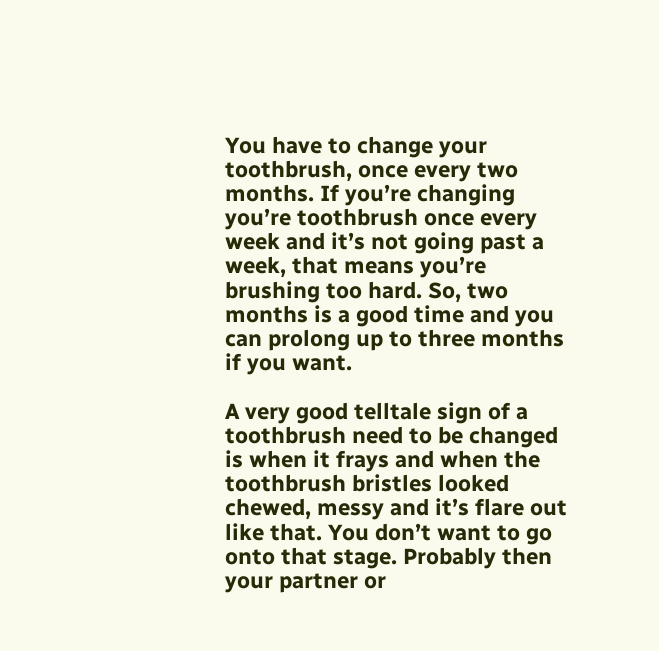You have to change your toothbrush, once every two months. If you’re changing you’re toothbrush once every week and it’s not going past a week, that means you’re brushing too hard. So, two months is a good time and you can prolong up to three months if you want.

A very good telltale sign of a toothbrush need to be changed is when it frays and when the toothbrush bristles looked chewed, messy and it’s flare out like that. You don’t want to go onto that stage. Probably then your partner or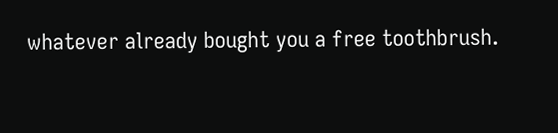whatever already bought you a free toothbrush.